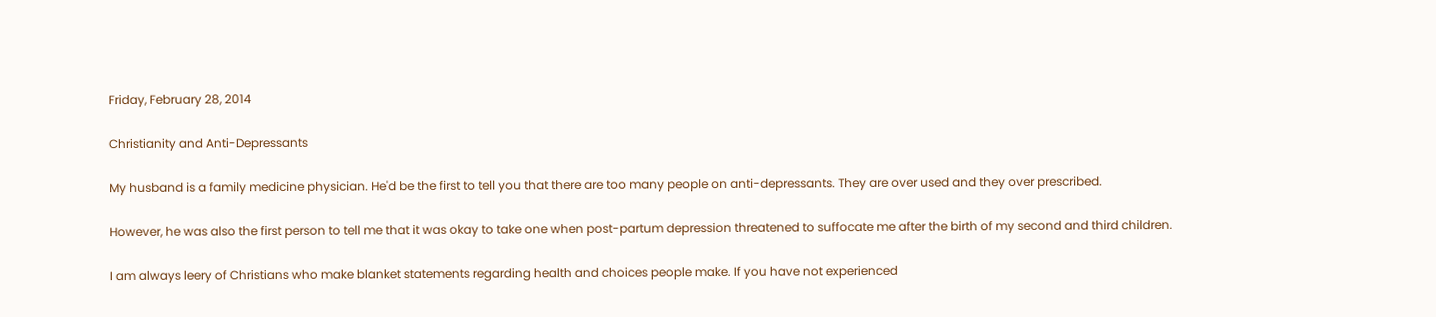Friday, February 28, 2014

Christianity and Anti-Depressants

My husband is a family medicine physician. He'd be the first to tell you that there are too many people on anti-depressants. They are over used and they over prescribed.

However, he was also the first person to tell me that it was okay to take one when post-partum depression threatened to suffocate me after the birth of my second and third children.

I am always leery of Christians who make blanket statements regarding health and choices people make. If you have not experienced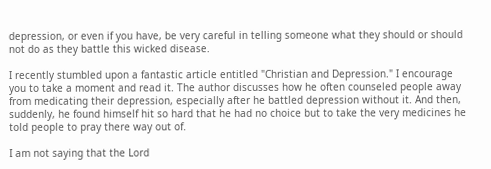depression, or even if you have, be very careful in telling someone what they should or should not do as they battle this wicked disease.

I recently stumbled upon a fantastic article entitled "Christian and Depression." I encourage you to take a moment and read it. The author discusses how he often counseled people away from medicating their depression, especially after he battled depression without it. And then, suddenly, he found himself hit so hard that he had no choice but to take the very medicines he told people to pray there way out of.

I am not saying that the Lord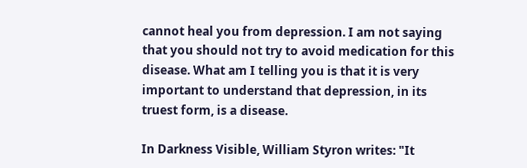cannot heal you from depression. I am not saying that you should not try to avoid medication for this disease. What am I telling you is that it is very important to understand that depression, in its truest form, is a disease.

In Darkness Visible, William Styron writes: "It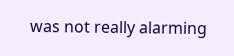was not really alarming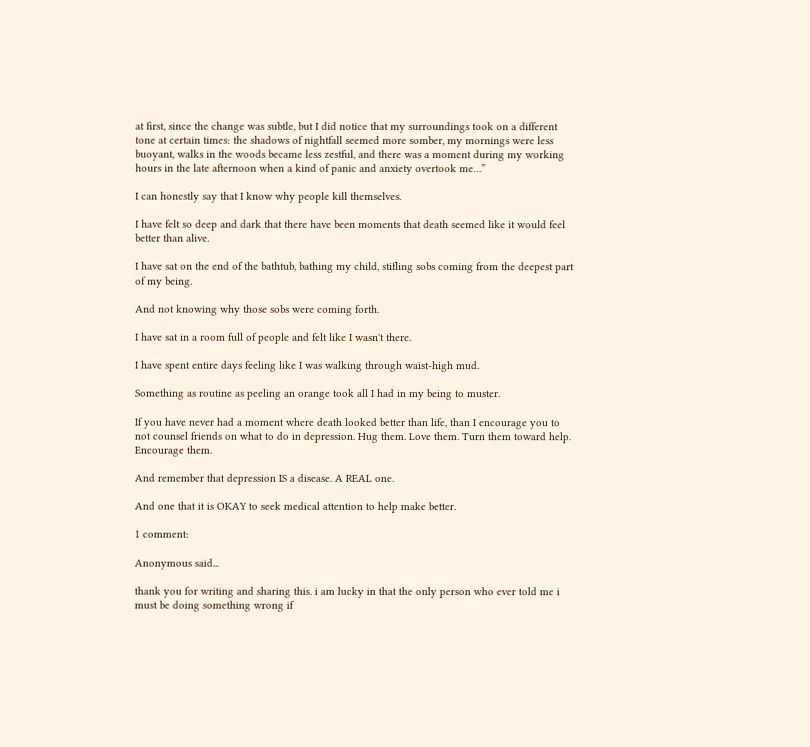at first, since the change was subtle, but I did notice that my surroundings took on a different tone at certain times: the shadows of nightfall seemed more somber, my mornings were less buoyant, walks in the woods became less zestful, and there was a moment during my working hours in the late afternoon when a kind of panic and anxiety overtook me…”

I can honestly say that I know why people kill themselves.

I have felt so deep and dark that there have been moments that death seemed like it would feel better than alive.

I have sat on the end of the bathtub, bathing my child, stifling sobs coming from the deepest part of my being.

And not knowing why those sobs were coming forth.

I have sat in a room full of people and felt like I wasn't there.

I have spent entire days feeling like I was walking through waist-high mud.

Something as routine as peeling an orange took all I had in my being to muster.

If you have never had a moment where death looked better than life, than I encourage you to not counsel friends on what to do in depression. Hug them. Love them. Turn them toward help. Encourage them.

And remember that depression IS a disease. A REAL one.

And one that it is OKAY to seek medical attention to help make better.

1 comment:

Anonymous said...

thank you for writing and sharing this. i am lucky in that the only person who ever told me i must be doing something wrong if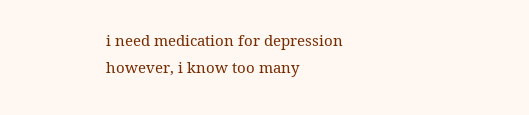i need medication for depression however, i know too many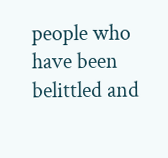people who have been belittled and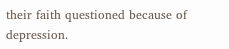their faith questioned because of depression.